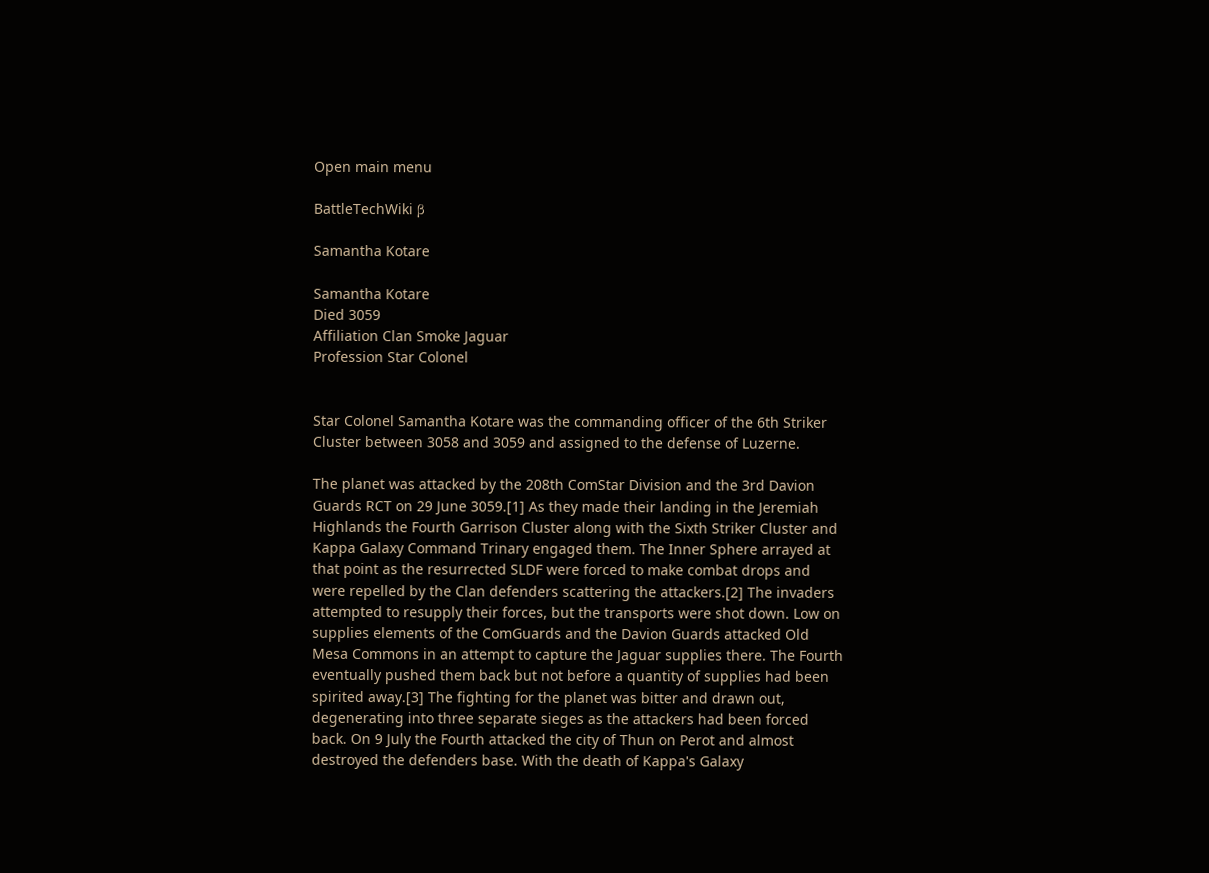Open main menu

BattleTechWiki β

Samantha Kotare

Samantha Kotare
Died 3059
Affiliation Clan Smoke Jaguar
Profession Star Colonel


Star Colonel Samantha Kotare was the commanding officer of the 6th Striker Cluster between 3058 and 3059 and assigned to the defense of Luzerne.

The planet was attacked by the 208th ComStar Division and the 3rd Davion Guards RCT on 29 June 3059.[1] As they made their landing in the Jeremiah Highlands the Fourth Garrison Cluster along with the Sixth Striker Cluster and Kappa Galaxy Command Trinary engaged them. The Inner Sphere arrayed at that point as the resurrected SLDF were forced to make combat drops and were repelled by the Clan defenders scattering the attackers.[2] The invaders attempted to resupply their forces, but the transports were shot down. Low on supplies elements of the ComGuards and the Davion Guards attacked Old Mesa Commons in an attempt to capture the Jaguar supplies there. The Fourth eventually pushed them back but not before a quantity of supplies had been spirited away.[3] The fighting for the planet was bitter and drawn out, degenerating into three separate sieges as the attackers had been forced back. On 9 July the Fourth attacked the city of Thun on Perot and almost destroyed the defenders base. With the death of Kappa's Galaxy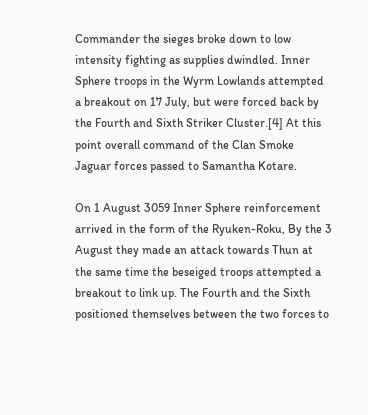Commander the sieges broke down to low intensity fighting as supplies dwindled. Inner Sphere troops in the Wyrm Lowlands attempted a breakout on 17 July, but were forced back by the Fourth and Sixth Striker Cluster.[4] At this point overall command of the Clan Smoke Jaguar forces passed to Samantha Kotare.

On 1 August 3059 Inner Sphere reinforcement arrived in the form of the Ryuken-Roku, By the 3 August they made an attack towards Thun at the same time the beseiged troops attempted a breakout to link up. The Fourth and the Sixth positioned themselves between the two forces to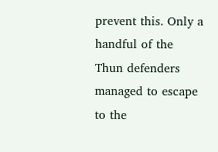prevent this. Only a handful of the Thun defenders managed to escape to the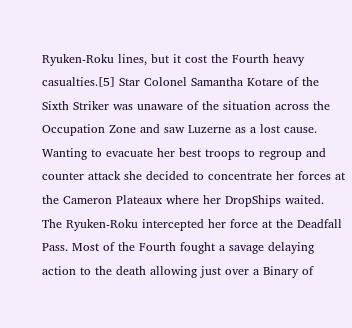Ryuken-Roku lines, but it cost the Fourth heavy casualties.[5] Star Colonel Samantha Kotare of the Sixth Striker was unaware of the situation across the Occupation Zone and saw Luzerne as a lost cause. Wanting to evacuate her best troops to regroup and counter attack she decided to concentrate her forces at the Cameron Plateaux where her DropShips waited. The Ryuken-Roku intercepted her force at the Deadfall Pass. Most of the Fourth fought a savage delaying action to the death allowing just over a Binary of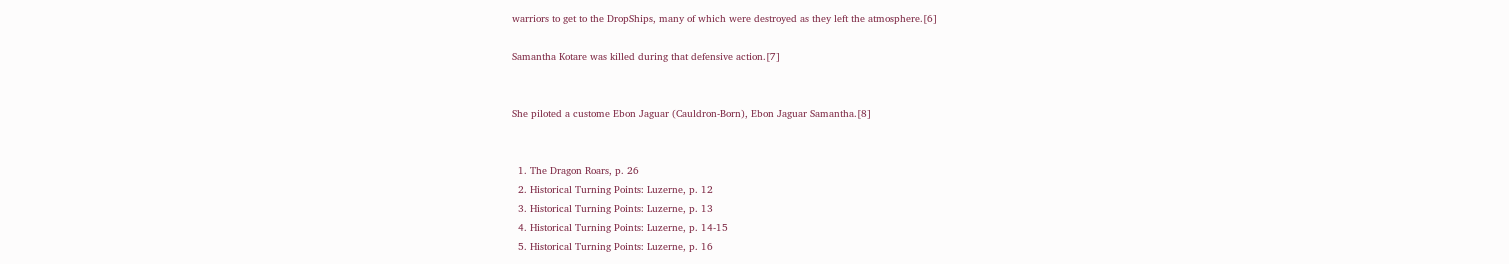warriors to get to the DropShips, many of which were destroyed as they left the atmosphere.[6]

Samantha Kotare was killed during that defensive action.[7]


She piloted a custome Ebon Jaguar (Cauldron-Born), Ebon Jaguar Samantha.[8]


  1. The Dragon Roars, p. 26
  2. Historical Turning Points: Luzerne, p. 12
  3. Historical Turning Points: Luzerne, p. 13
  4. Historical Turning Points: Luzerne, p. 14-15
  5. Historical Turning Points: Luzerne, p. 16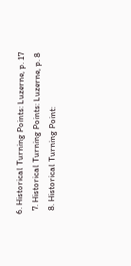6. Historical Turning Points: Luzerne, p. 17
  7. Historical Turning Points: Luzerne, p. 8
  8. Historical Turning Point: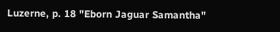Luzerne, p. 18 "Eborn Jaguar Samantha"